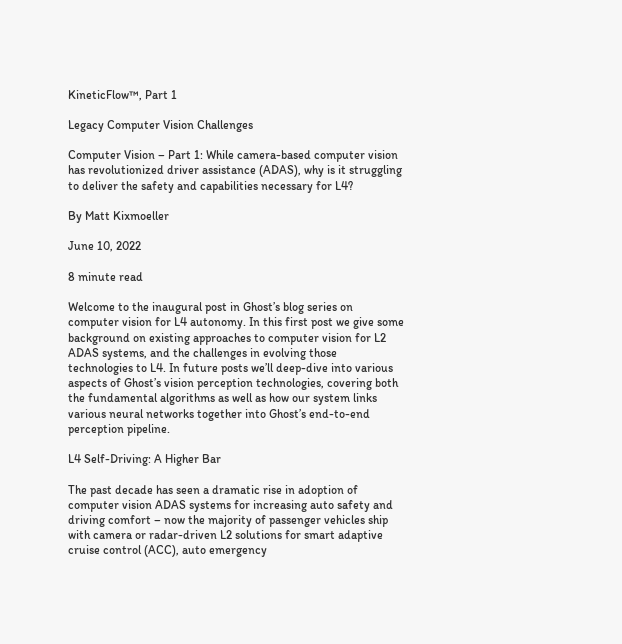KineticFlow™, Part 1

Legacy Computer Vision Challenges

Computer Vision – Part 1: While camera-based computer vision has revolutionized driver assistance (ADAS), why is it struggling to deliver the safety and capabilities necessary for L4?

By Matt Kixmoeller

June 10, 2022

8 minute read

Welcome to the inaugural post in Ghost’s blog series on computer vision for L4 autonomy. In this first post we give some background on existing approaches to computer vision for L2 ADAS systems, and the challenges in evolving those technologies to L4. In future posts we’ll deep-dive into various aspects of Ghost’s vision perception technologies, covering both the fundamental algorithms as well as how our system links various neural networks together into Ghost’s end-to-end perception pipeline.

L4 Self-Driving: A Higher Bar

The past decade has seen a dramatic rise in adoption of computer vision ADAS systems for increasing auto safety and driving comfort – now the majority of passenger vehicles ship with camera or radar-driven L2 solutions for smart adaptive cruise control (ACC), auto emergency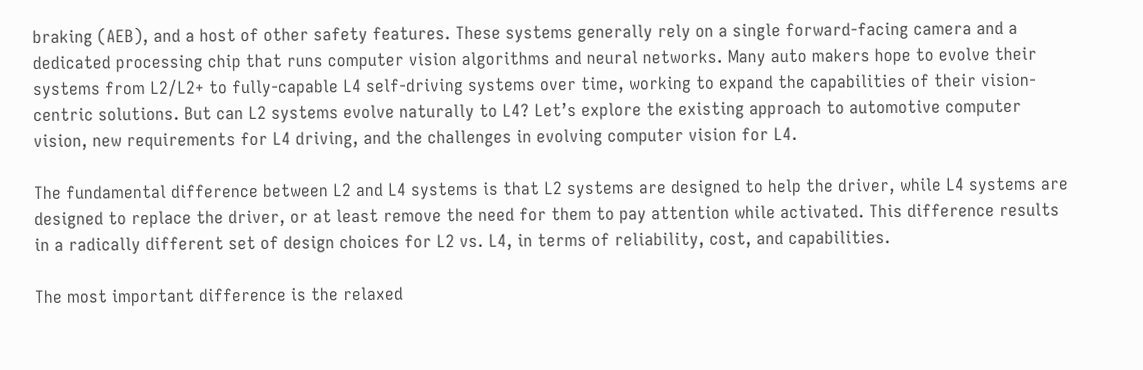braking (AEB), and a host of other safety features. These systems generally rely on a single forward-facing camera and a dedicated processing chip that runs computer vision algorithms and neural networks. Many auto makers hope to evolve their systems from L2/L2+ to fully-capable L4 self-driving systems over time, working to expand the capabilities of their vision-centric solutions. But can L2 systems evolve naturally to L4? Let’s explore the existing approach to automotive computer vision, new requirements for L4 driving, and the challenges in evolving computer vision for L4.

The fundamental difference between L2 and L4 systems is that L2 systems are designed to help the driver, while L4 systems are designed to replace the driver, or at least remove the need for them to pay attention while activated. This difference results in a radically different set of design choices for L2 vs. L4, in terms of reliability, cost, and capabilities.

The most important difference is the relaxed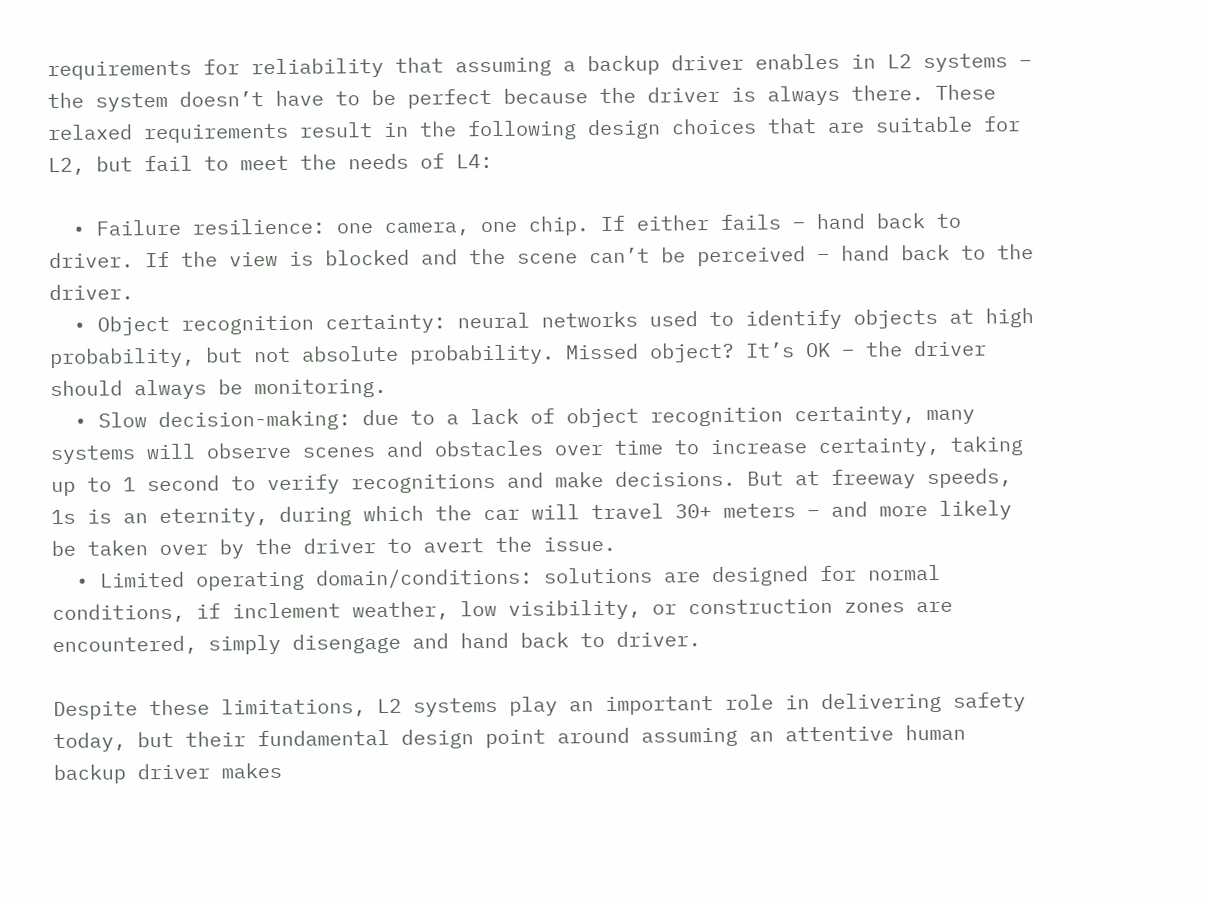requirements for reliability that assuming a backup driver enables in L2 systems – the system doesn’t have to be perfect because the driver is always there. These relaxed requirements result in the following design choices that are suitable for L2, but fail to meet the needs of L4:

  • Failure resilience: one camera, one chip. If either fails – hand back to driver. If the view is blocked and the scene can’t be perceived – hand back to the driver.
  • Object recognition certainty: neural networks used to identify objects at high probability, but not absolute probability. Missed object? It’s OK – the driver should always be monitoring.
  • Slow decision-making: due to a lack of object recognition certainty, many systems will observe scenes and obstacles over time to increase certainty, taking up to 1 second to verify recognitions and make decisions. But at freeway speeds, 1s is an eternity, during which the car will travel 30+ meters – and more likely be taken over by the driver to avert the issue.
  • Limited operating domain/conditions: solutions are designed for normal conditions, if inclement weather, low visibility, or construction zones are encountered, simply disengage and hand back to driver.

Despite these limitations, L2 systems play an important role in delivering safety today, but their fundamental design point around assuming an attentive human backup driver makes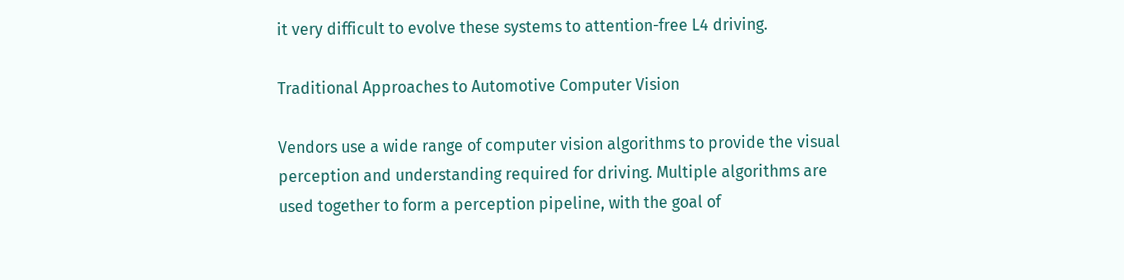it very difficult to evolve these systems to attention-free L4 driving.

Traditional Approaches to Automotive Computer Vision

Vendors use a wide range of computer vision algorithms to provide the visual perception and understanding required for driving. Multiple algorithms are used together to form a perception pipeline, with the goal of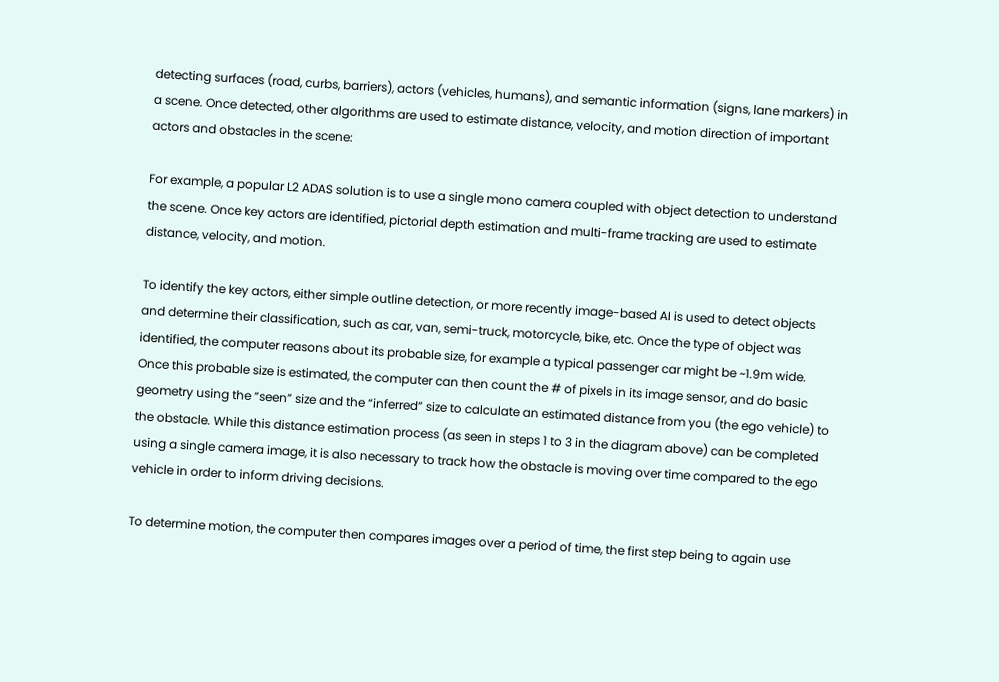detecting surfaces (road, curbs, barriers), actors (vehicles, humans), and semantic information (signs, lane markers) in a scene. Once detected, other algorithms are used to estimate distance, velocity, and motion direction of important actors and obstacles in the scene:

For example, a popular L2 ADAS solution is to use a single mono camera coupled with object detection to understand the scene. Once key actors are identified, pictorial depth estimation and multi-frame tracking are used to estimate distance, velocity, and motion.

To identify the key actors, either simple outline detection, or more recently image-based AI is used to detect objects and determine their classification, such as car, van, semi-truck, motorcycle, bike, etc. Once the type of object was identified, the computer reasons about its probable size, for example a typical passenger car might be ~1.9m wide. Once this probable size is estimated, the computer can then count the # of pixels in its image sensor, and do basic geometry using the “seen” size and the “inferred” size to calculate an estimated distance from you (the ego vehicle) to the obstacle. While this distance estimation process (as seen in steps 1 to 3 in the diagram above) can be completed using a single camera image, it is also necessary to track how the obstacle is moving over time compared to the ego vehicle in order to inform driving decisions.

To determine motion, the computer then compares images over a period of time, the first step being to again use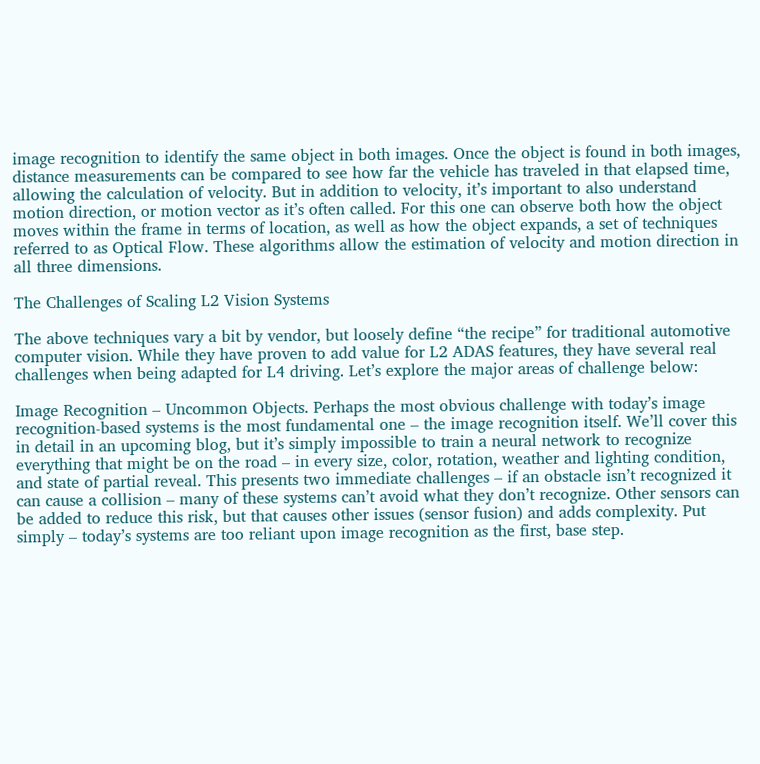image recognition to identify the same object in both images. Once the object is found in both images, distance measurements can be compared to see how far the vehicle has traveled in that elapsed time, allowing the calculation of velocity. But in addition to velocity, it’s important to also understand motion direction, or motion vector as it’s often called. For this one can observe both how the object moves within the frame in terms of location, as well as how the object expands, a set of techniques referred to as Optical Flow. These algorithms allow the estimation of velocity and motion direction in all three dimensions.

The Challenges of Scaling L2 Vision Systems

The above techniques vary a bit by vendor, but loosely define “the recipe” for traditional automotive computer vision. While they have proven to add value for L2 ADAS features, they have several real challenges when being adapted for L4 driving. Let’s explore the major areas of challenge below:

Image Recognition – Uncommon Objects. Perhaps the most obvious challenge with today’s image recognition-based systems is the most fundamental one – the image recognition itself. We’ll cover this in detail in an upcoming blog, but it’s simply impossible to train a neural network to recognize everything that might be on the road – in every size, color, rotation, weather and lighting condition, and state of partial reveal. This presents two immediate challenges – if an obstacle isn’t recognized it can cause a collision – many of these systems can’t avoid what they don’t recognize. Other sensors can be added to reduce this risk, but that causes other issues (sensor fusion) and adds complexity. Put simply – today’s systems are too reliant upon image recognition as the first, base step.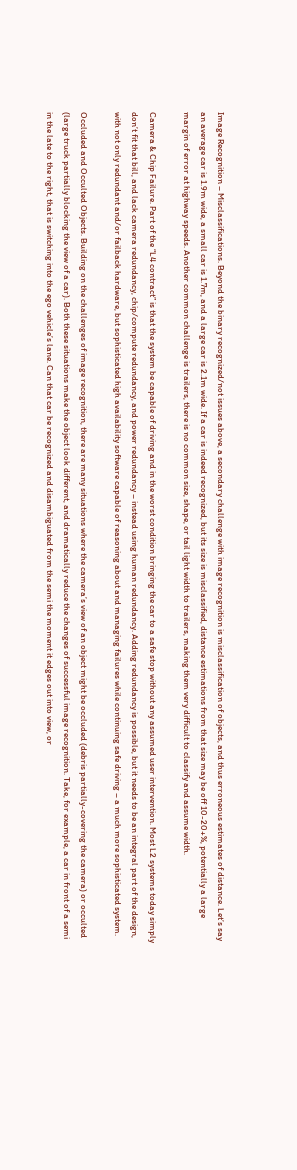Image Recognition – Misclassifications. Beyond the binary recognized/not issues above, a secondary challenge with image recognition is misclassification of objects, and thus erroneous estimates of distance. Let’s say an average car is 1.9m wide, a small car is 1.7m, and a large car is 2.1m wide. If a car is indeed recognized, but its size is misclassified, distance estimations from that size may be off 10-20+%, potentially a large margin of error at highway speeds. Another common challenge is trailers, there is no common size, shape, or tail light width to trailers, making them very difficult to classify and assume width.

Camera & Chip Failure. Part of the “L4 contract” is that the system be capable of driving and in the worst condition bringing the car to a safe stop without any assumed user intervention. Most L2 systems today simply don’t fit that bill, and lack camera redundancy, chip/compute redundancy, and power redundancy – instead using human redundancy. Adding redundancy is possible, but it needs to be an integral part of the design, with not only redundant and/or failback hardware, but sophisticated high availability software capable of reasoning about and managing failures while continuing safe driving – a much more sophisticated system.

Occluded and Occulted Objects. Building on the challenges of image recognition, there are many situations where the camera’s view of an object might be occluded (debris partially-covering the camera) or occulted (large truck partially blocking the view of a car). Both these situations make the object look different, and dramatically reduce the changes of successful image recognition. Take, for example, a car in front of a semi in the late to the right, that is switching into the ego vehicle’s lane. Can that car be recognized and disambiguated from the semi the moment it edges out into view, or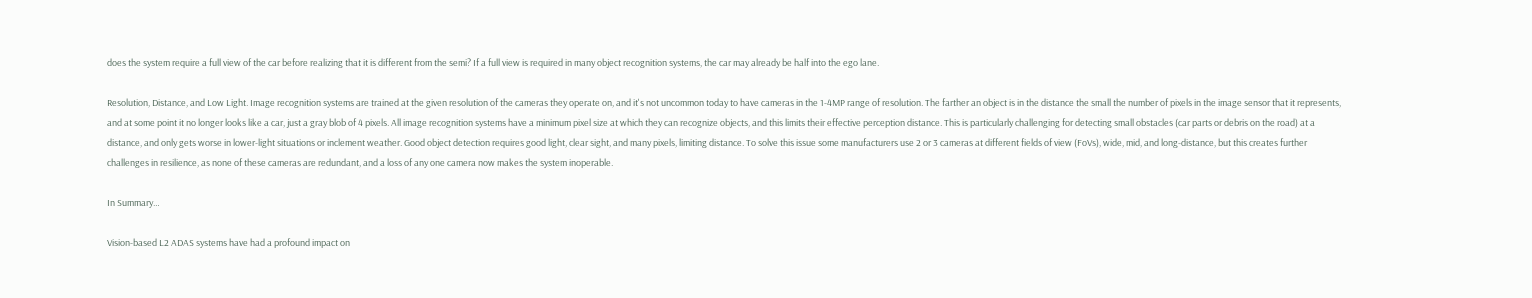does the system require a full view of the car before realizing that it is different from the semi? If a full view is required in many object recognition systems, the car may already be half into the ego lane.

Resolution, Distance, and Low Light. Image recognition systems are trained at the given resolution of the cameras they operate on, and it's not uncommon today to have cameras in the 1-4MP range of resolution. The farther an object is in the distance the small the number of pixels in the image sensor that it represents, and at some point it no longer looks like a car, just a gray blob of 4 pixels. All image recognition systems have a minimum pixel size at which they can recognize objects, and this limits their effective perception distance. This is particularly challenging for detecting small obstacles (car parts or debris on the road) at a distance, and only gets worse in lower-light situations or inclement weather. Good object detection requires good light, clear sight, and many pixels, limiting distance. To solve this issue some manufacturers use 2 or 3 cameras at different fields of view (FoVs), wide, mid, and long-distance, but this creates further challenges in resilience, as none of these cameras are redundant, and a loss of any one camera now makes the system inoperable.

In Summary…

Vision-based L2 ADAS systems have had a profound impact on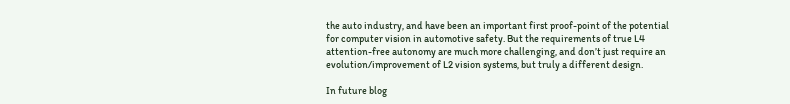the auto industry, and have been an important first proof-point of the potential for computer vision in automotive safety. But the requirements of true L4 attention-free autonomy are much more challenging, and don’t just require an evolution/improvement of L2 vision systems, but truly a different design.

In future blog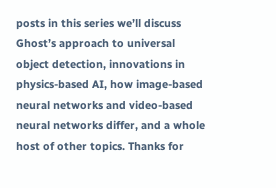posts in this series we’ll discuss Ghost’s approach to universal object detection, innovations in physics-based AI, how image-based neural networks and video-based neural networks differ, and a whole host of other topics. Thanks for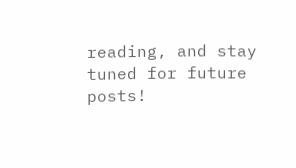reading, and stay tuned for future posts!